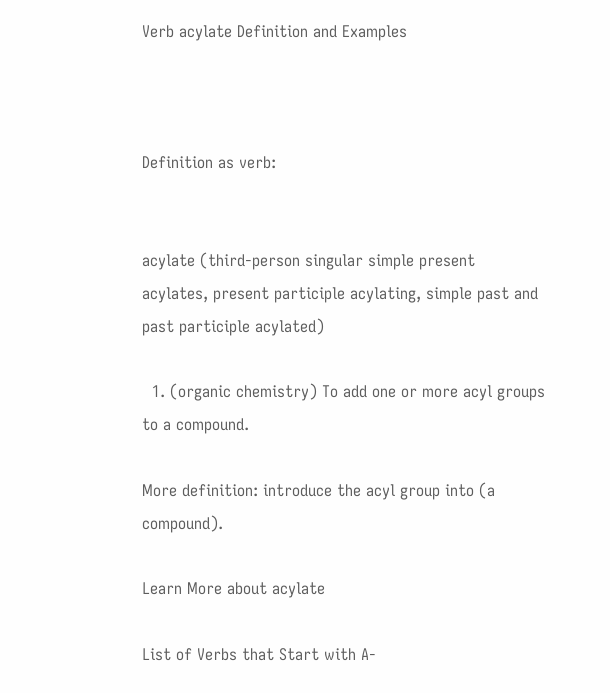Verb acylate Definition and Examples



Definition as verb:


acylate (third-person singular simple present acylates, present participle acylating, simple past and past participle acylated)

  1. (organic chemistry) To add one or more acyl groups to a compound.

More definition: introduce the acyl group into (a compound).

Learn More about acylate

List of Verbs that Start with A-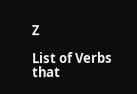Z

List of Verbs that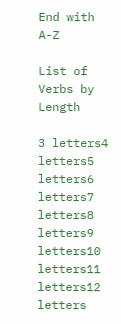End with A-Z

List of Verbs by Length

3 letters4 letters5 letters6 letters7 letters8 letters9 letters10 letters11 letters12 letters